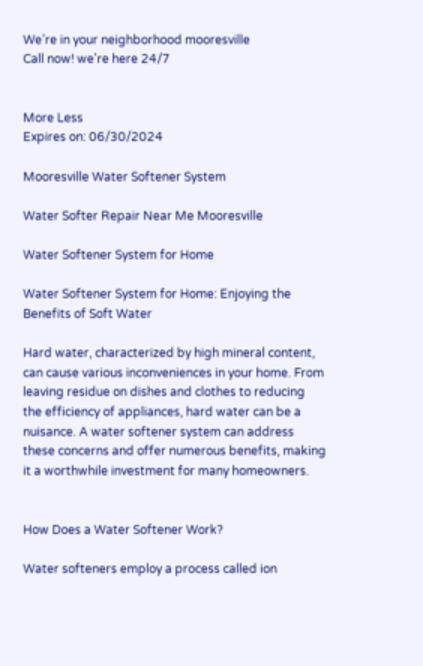We’re in your neighborhood mooresville
Call now! we're here 24/7


More Less
Expires on: 06/30/2024

Mooresville Water Softener System

Water Softer Repair Near Me Mooresville

Water Softener System for Home

Water Softener System for Home: Enjoying the Benefits of Soft Water

Hard water, characterized by high mineral content, can cause various inconveniences in your home. From leaving residue on dishes and clothes to reducing the efficiency of appliances, hard water can be a nuisance. A water softener system can address these concerns and offer numerous benefits, making it a worthwhile investment for many homeowners.


How Does a Water Softener Work?

Water softeners employ a process called ion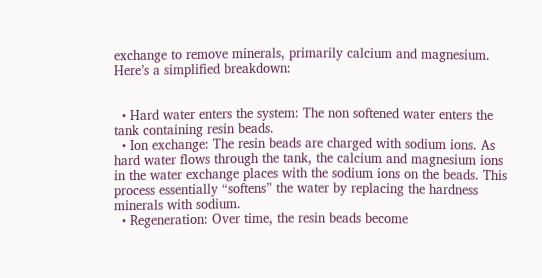exchange to remove minerals, primarily calcium and magnesium. Here’s a simplified breakdown:


  • Hard water enters the system: The non softened water enters the tank containing resin beads.
  • Ion exchange: The resin beads are charged with sodium ions. As hard water flows through the tank, the calcium and magnesium ions in the water exchange places with the sodium ions on the beads. This process essentially “softens” the water by replacing the hardness minerals with sodium.
  • Regeneration: Over time, the resin beads become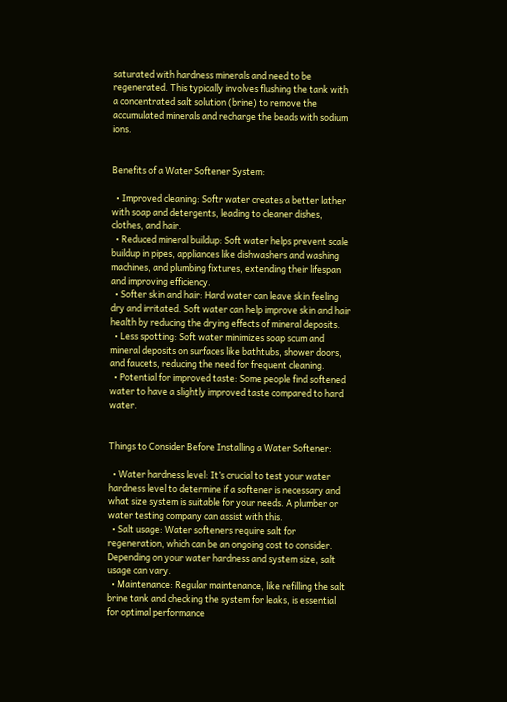saturated with hardness minerals and need to be regenerated. This typically involves flushing the tank with a concentrated salt solution (brine) to remove the accumulated minerals and recharge the beads with sodium ions.


Benefits of a Water Softener System:

  • Improved cleaning: Softr water creates a better lather with soap and detergents, leading to cleaner dishes, clothes, and hair.
  • Reduced mineral buildup: Soft water helps prevent scale buildup in pipes, appliances like dishwashers and washing machines, and plumbing fixtures, extending their lifespan and improving efficiency.
  • Softer skin and hair: Hard water can leave skin feeling dry and irritated. Soft water can help improve skin and hair health by reducing the drying effects of mineral deposits.
  • Less spotting: Soft water minimizes soap scum and mineral deposits on surfaces like bathtubs, shower doors, and faucets, reducing the need for frequent cleaning.
  • Potential for improved taste: Some people find softened water to have a slightly improved taste compared to hard water.


Things to Consider Before Installing a Water Softener:

  • Water hardness level: It’s crucial to test your water hardness level to determine if a softener is necessary and what size system is suitable for your needs. A plumber or water testing company can assist with this.
  • Salt usage: Water softeners require salt for regeneration, which can be an ongoing cost to consider. Depending on your water hardness and system size, salt usage can vary.
  • Maintenance: Regular maintenance, like refilling the salt brine tank and checking the system for leaks, is essential for optimal performance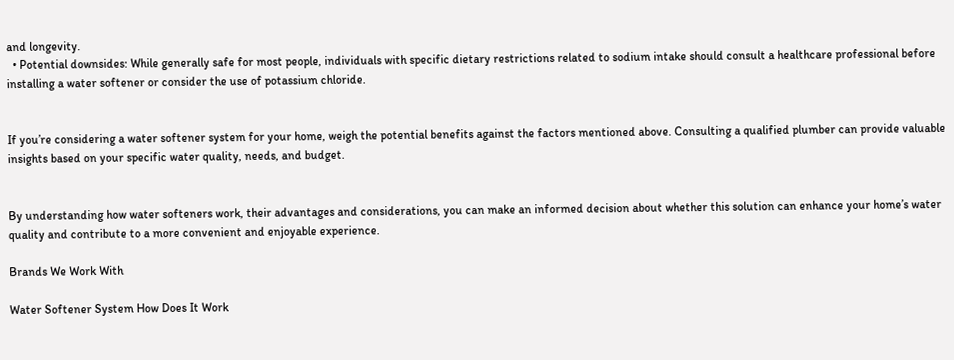and longevity.
  • Potential downsides: While generally safe for most people, individuals with specific dietary restrictions related to sodium intake should consult a healthcare professional before installing a water softener or consider the use of potassium chloride.


If you’re considering a water softener system for your home, weigh the potential benefits against the factors mentioned above. Consulting a qualified plumber can provide valuable insights based on your specific water quality, needs, and budget.


By understanding how water softeners work, their advantages and considerations, you can make an informed decision about whether this solution can enhance your home’s water quality and contribute to a more convenient and enjoyable experience.

Brands We Work With

Water Softener System How Does It Work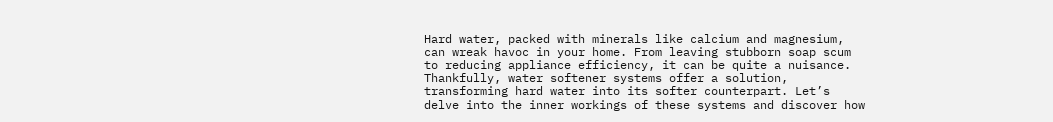Hard water, packed with minerals like calcium and magnesium, can wreak havoc in your home. From leaving stubborn soap scum to reducing appliance efficiency, it can be quite a nuisance. Thankfully, water softener systems offer a solution, transforming hard water into its softer counterpart. Let’s delve into the inner workings of these systems and discover how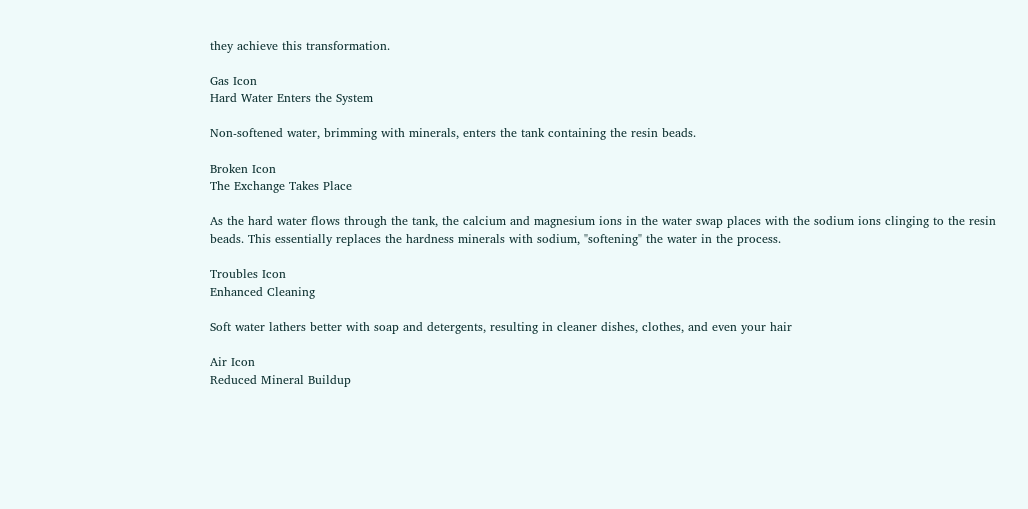they achieve this transformation.

Gas Icon
Hard Water Enters the System

Non-softened water, brimming with minerals, enters the tank containing the resin beads.

Broken Icon
The Exchange Takes Place

As the hard water flows through the tank, the calcium and magnesium ions in the water swap places with the sodium ions clinging to the resin beads. This essentially replaces the hardness minerals with sodium, "softening" the water in the process.

Troubles Icon
Enhanced Cleaning

Soft water lathers better with soap and detergents, resulting in cleaner dishes, clothes, and even your hair

Air Icon
Reduced Mineral Buildup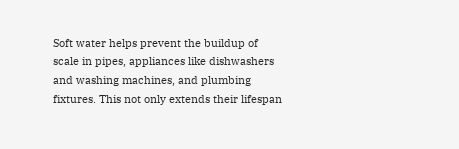Soft water helps prevent the buildup of scale in pipes, appliances like dishwashers and washing machines, and plumbing fixtures. This not only extends their lifespan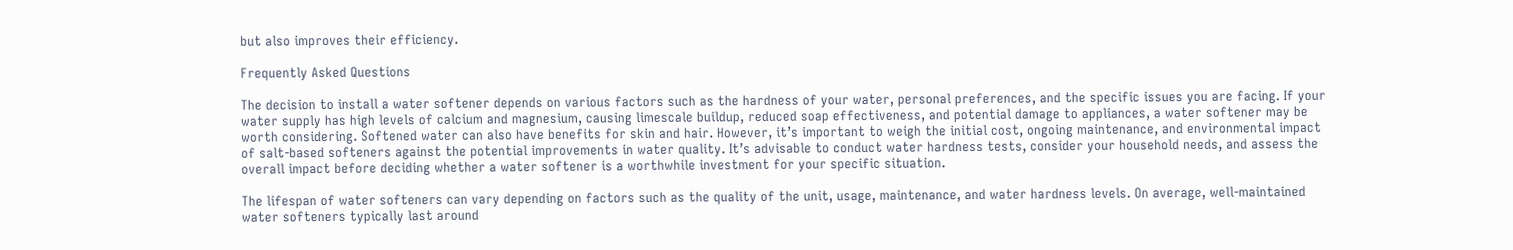but also improves their efficiency.

Frequently Asked Questions

The decision to install a water softener depends on various factors such as the hardness of your water, personal preferences, and the specific issues you are facing. If your water supply has high levels of calcium and magnesium, causing limescale buildup, reduced soap effectiveness, and potential damage to appliances, a water softener may be worth considering. Softened water can also have benefits for skin and hair. However, it’s important to weigh the initial cost, ongoing maintenance, and environmental impact of salt-based softeners against the potential improvements in water quality. It’s advisable to conduct water hardness tests, consider your household needs, and assess the overall impact before deciding whether a water softener is a worthwhile investment for your specific situation.

The lifespan of water softeners can vary depending on factors such as the quality of the unit, usage, maintenance, and water hardness levels. On average, well-maintained water softeners typically last around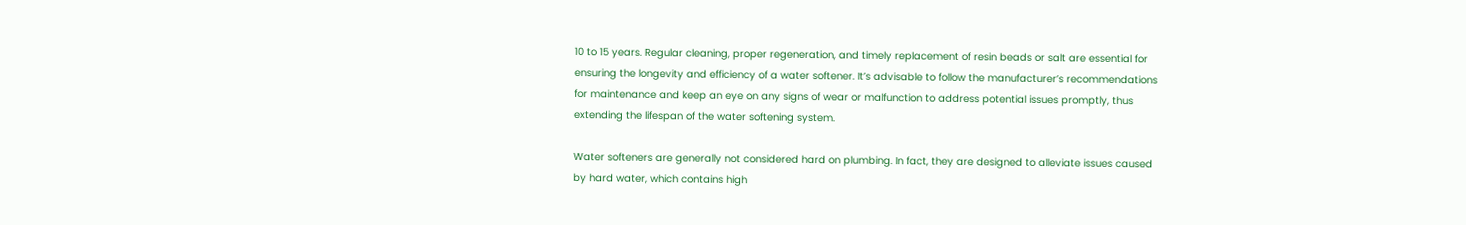10 to 15 years. Regular cleaning, proper regeneration, and timely replacement of resin beads or salt are essential for ensuring the longevity and efficiency of a water softener. It’s advisable to follow the manufacturer’s recommendations for maintenance and keep an eye on any signs of wear or malfunction to address potential issues promptly, thus extending the lifespan of the water softening system.

Water softeners are generally not considered hard on plumbing. In fact, they are designed to alleviate issues caused by hard water, which contains high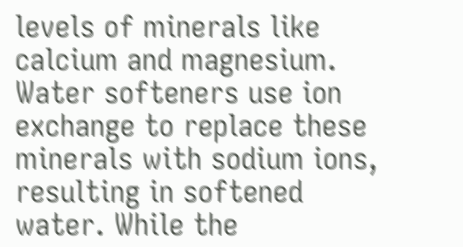levels of minerals like calcium and magnesium. Water softeners use ion exchange to replace these minerals with sodium ions, resulting in softened water. While the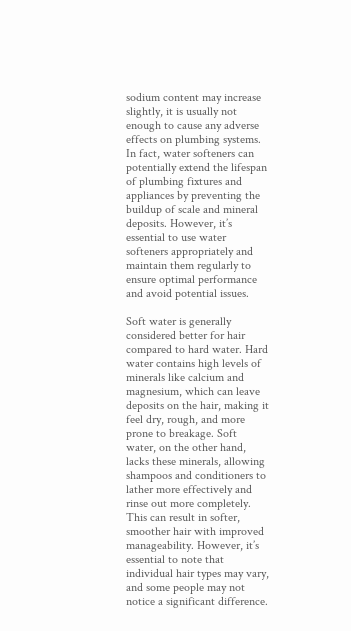sodium content may increase slightly, it is usually not enough to cause any adverse effects on plumbing systems. In fact, water softeners can potentially extend the lifespan of plumbing fixtures and appliances by preventing the buildup of scale and mineral deposits. However, it’s essential to use water softeners appropriately and maintain them regularly to ensure optimal performance and avoid potential issues.

Soft water is generally considered better for hair compared to hard water. Hard water contains high levels of minerals like calcium and magnesium, which can leave deposits on the hair, making it feel dry, rough, and more prone to breakage. Soft water, on the other hand, lacks these minerals, allowing shampoos and conditioners to lather more effectively and rinse out more completely. This can result in softer, smoother hair with improved manageability. However, it’s essential to note that individual hair types may vary, and some people may not notice a significant difference.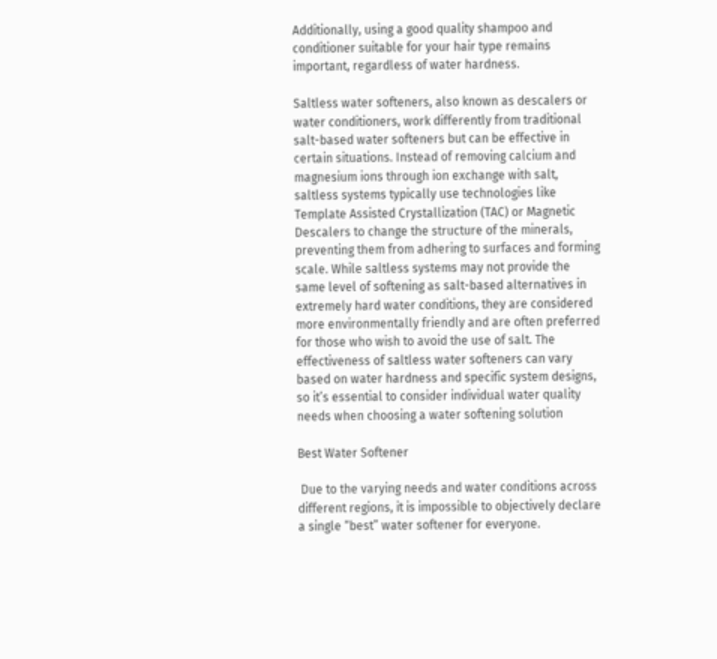Additionally, using a good quality shampoo and conditioner suitable for your hair type remains important, regardless of water hardness.

Saltless water softeners, also known as descalers or water conditioners, work differently from traditional salt-based water softeners but can be effective in certain situations. Instead of removing calcium and magnesium ions through ion exchange with salt, saltless systems typically use technologies like Template Assisted Crystallization (TAC) or Magnetic Descalers to change the structure of the minerals, preventing them from adhering to surfaces and forming scale. While saltless systems may not provide the same level of softening as salt-based alternatives in extremely hard water conditions, they are considered more environmentally friendly and are often preferred for those who wish to avoid the use of salt. The effectiveness of saltless water softeners can vary based on water hardness and specific system designs, so it’s essential to consider individual water quality needs when choosing a water softening solution

Best Water Softener

 Due to the varying needs and water conditions across different regions, it is impossible to objectively declare a single “best” water softener for everyone.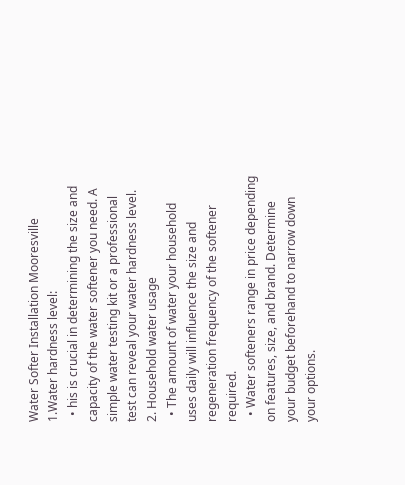Water Softer Installation Mooresville
1.Water hardness level:
  • his is crucial in determining the size and capacity of the water softener you need. A simple water testing kit or a professional test can reveal your water hardness level.
2. Household water usage
  • The amount of water your household uses daily will influence the size and regeneration frequency of the softener required.
  • Water softeners range in price depending on features, size, and brand. Determine your budget beforehand to narrow down your options.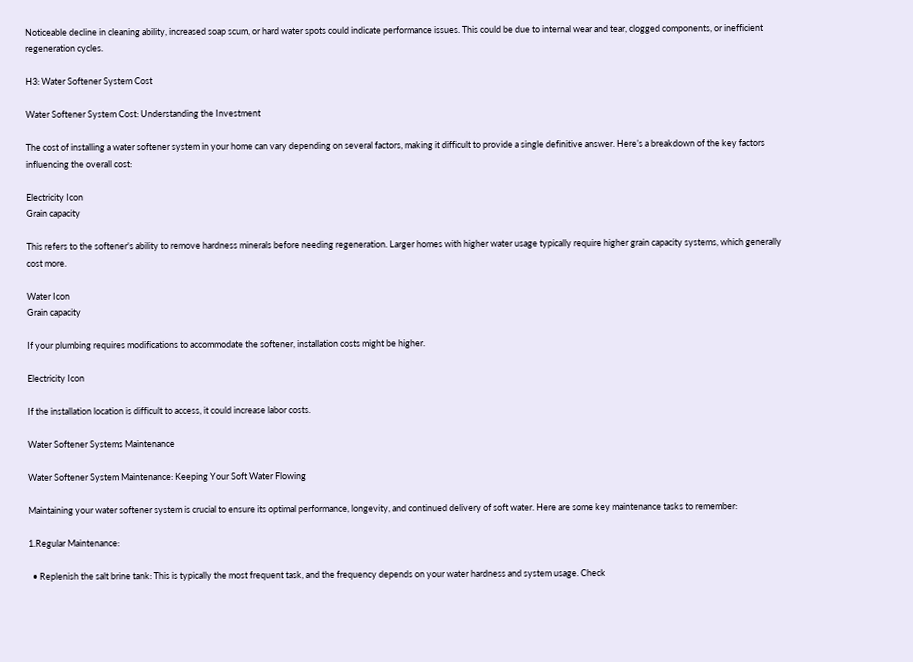Noticeable decline in cleaning ability, increased soap scum, or hard water spots could indicate performance issues. This could be due to internal wear and tear, clogged components, or inefficient regeneration cycles.

H3: Water Softener System Cost

Water Softener System Cost: Understanding the Investment

The cost of installing a water softener system in your home can vary depending on several factors, making it difficult to provide a single definitive answer. Here’s a breakdown of the key factors influencing the overall cost:

Electricity Icon
Grain capacity

This refers to the softener's ability to remove hardness minerals before needing regeneration. Larger homes with higher water usage typically require higher grain capacity systems, which generally cost more.

Water Icon
Grain capacity

If your plumbing requires modifications to accommodate the softener, installation costs might be higher.

Electricity Icon

If the installation location is difficult to access, it could increase labor costs.

Water Softener Systems Maintenance

Water Softener System Maintenance: Keeping Your Soft Water Flowing

Maintaining your water softener system is crucial to ensure its optimal performance, longevity, and continued delivery of soft water. Here are some key maintenance tasks to remember:

1.Regular Maintenance:

  • Replenish the salt brine tank: This is typically the most frequent task, and the frequency depends on your water hardness and system usage. Check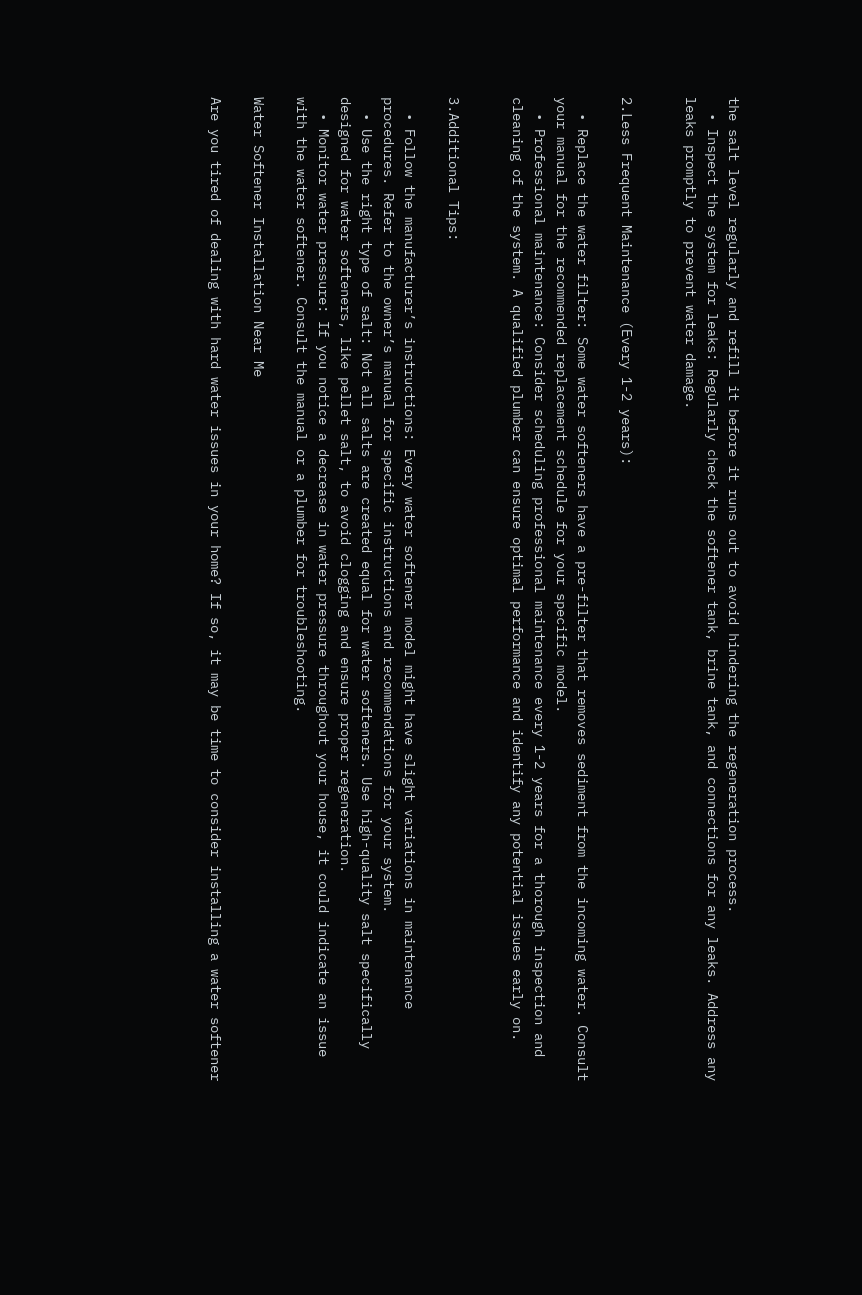the salt level regularly and refill it before it runs out to avoid hindering the regeneration process.
  • Inspect the system for leaks: Regularly check the softener tank, brine tank, and connections for any leaks. Address any leaks promptly to prevent water damage.


2.Less Frequent Maintenance (Every 1-2 years):

  • Replace the water filter: Some water softeners have a pre-filter that removes sediment from the incoming water. Consult your manual for the recommended replacement schedule for your specific model.
  • Professional maintenance: Consider scheduling professional maintenance every 1-2 years for a thorough inspection and cleaning of the system. A qualified plumber can ensure optimal performance and identify any potential issues early on.


3.Additional Tips:

  • Follow the manufacturer’s instructions: Every water softener model might have slight variations in maintenance procedures. Refer to the owner’s manual for specific instructions and recommendations for your system.
  • Use the right type of salt: Not all salts are created equal for water softeners. Use high-quality salt specifically designed for water softeners, like pellet salt, to avoid clogging and ensure proper regeneration.
  • Monitor water pressure: If you notice a decrease in water pressure throughout your house, it could indicate an issue with the water softener. Consult the manual or a plumber for troubleshooting.

Water Softener Installation Near Me

Are you tired of dealing with hard water issues in your home? If so, it may be time to consider installing a water softener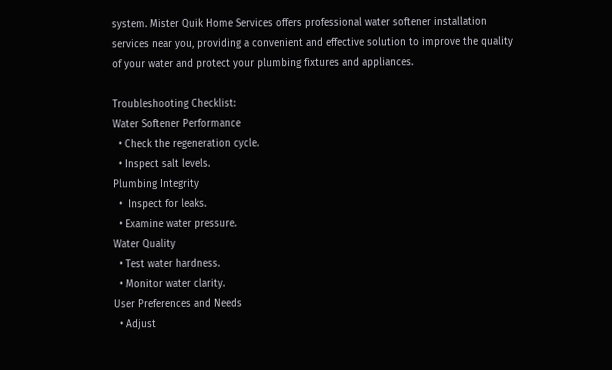system. Mister Quik Home Services offers professional water softener installation services near you, providing a convenient and effective solution to improve the quality of your water and protect your plumbing fixtures and appliances.

Troubleshooting Checklist:
Water Softener Performance
  • Check the regeneration cycle.
  • Inspect salt levels.
Plumbing Integrity
  •  Inspect for leaks.
  • Examine water pressure.
Water Quality
  • Test water hardness.
  • Monitor water clarity.
User Preferences and Needs
  • Adjust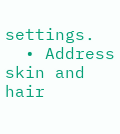settings.
  • Address skin and hair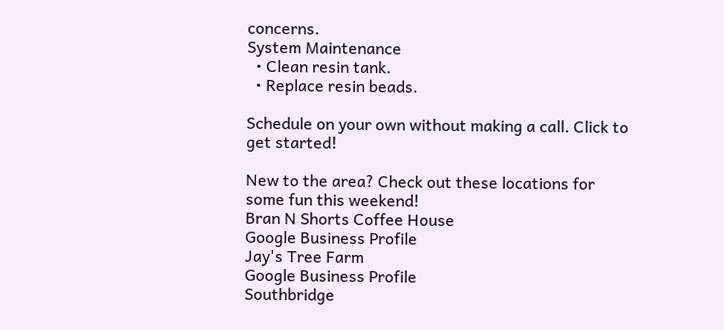concerns.
System Maintenance
  • Clean resin tank.
  • Replace resin beads.

Schedule on your own without making a call. Click to get started!

New to the area? Check out these locations for some fun this weekend!
Bran N Shorts Coffee House
Google Business Profile
Jay's Tree Farm
Google Business Profile
Southbridge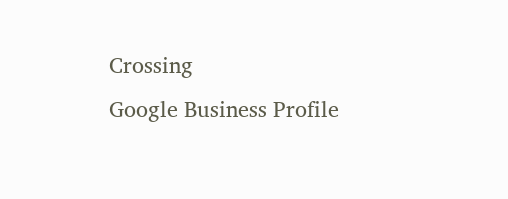Crossing
Google Business Profile